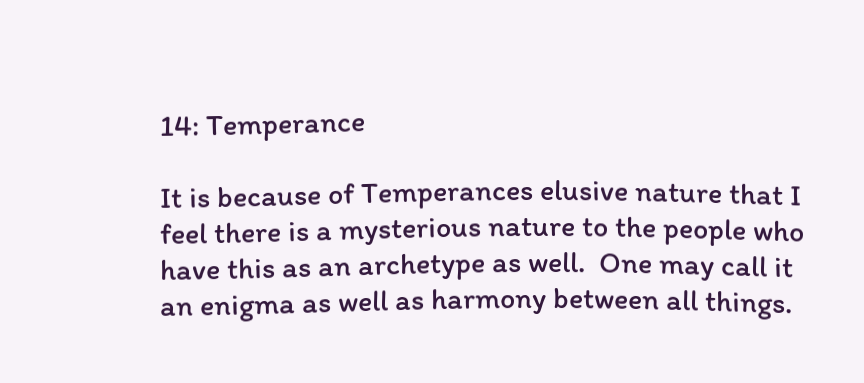14: Temperance

It is because of Temperances elusive nature that I feel there is a mysterious nature to the people who have this as an archetype as well.  One may call it an enigma as well as harmony between all things.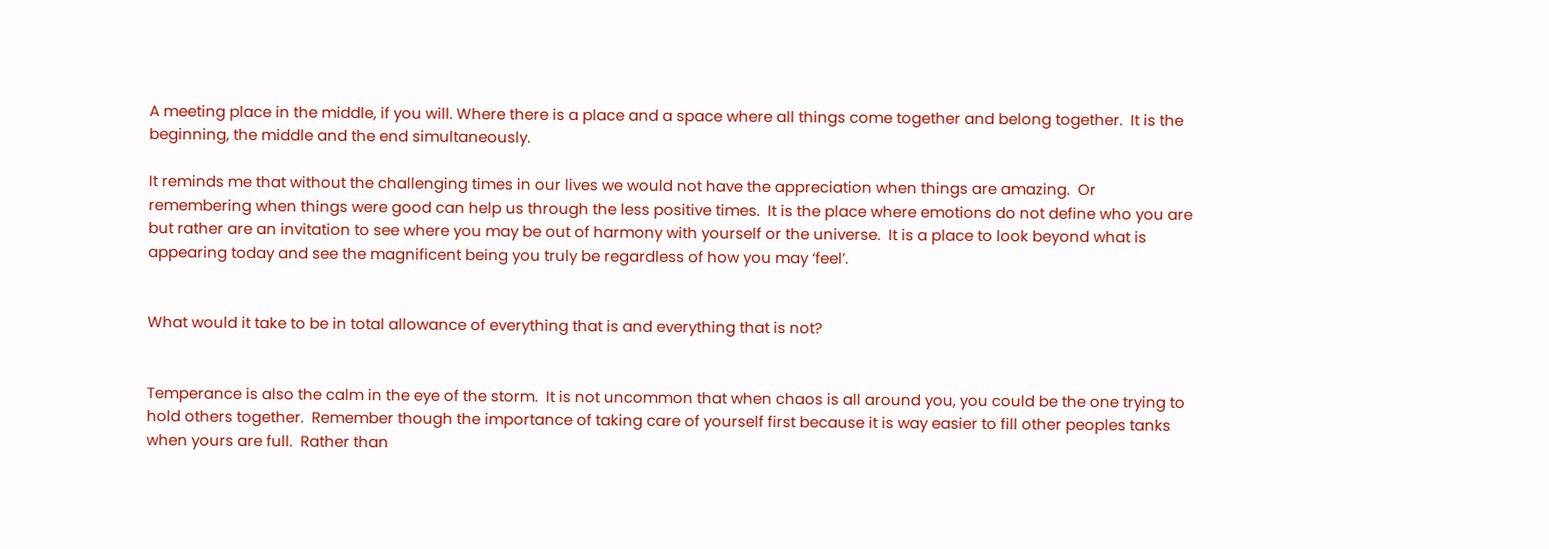A meeting place in the middle, if you will. Where there is a place and a space where all things come together and belong together.  It is the beginning, the middle and the end simultaneously.

It reminds me that without the challenging times in our lives we would not have the appreciation when things are amazing.  Or remembering when things were good can help us through the less positive times.  It is the place where emotions do not define who you are but rather are an invitation to see where you may be out of harmony with yourself or the universe.  It is a place to look beyond what is appearing today and see the magnificent being you truly be regardless of how you may ‘feel’.


What would it take to be in total allowance of everything that is and everything that is not?


Temperance is also the calm in the eye of the storm.  It is not uncommon that when chaos is all around you, you could be the one trying to hold others together.  Remember though the importance of taking care of yourself first because it is way easier to fill other peoples tanks when yours are full.  Rather than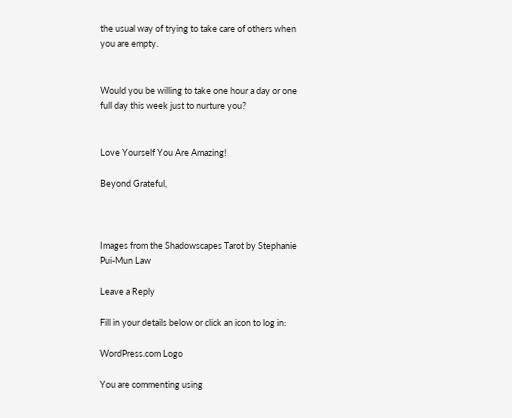the usual way of trying to take care of others when you are empty.


Would you be willing to take one hour a day or one full day this week just to nurture you?


Love Yourself You Are Amazing!

Beyond Grateful,



Images from the Shadowscapes Tarot by Stephanie Pui-Mun Law

Leave a Reply

Fill in your details below or click an icon to log in:

WordPress.com Logo

You are commenting using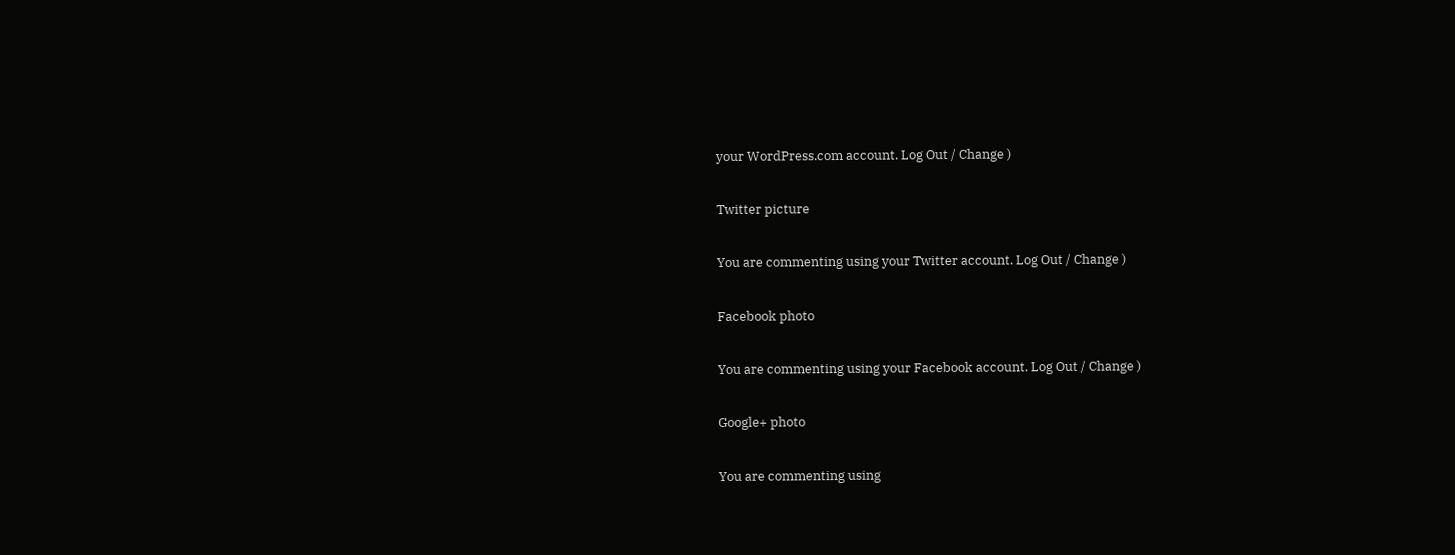your WordPress.com account. Log Out / Change )

Twitter picture

You are commenting using your Twitter account. Log Out / Change )

Facebook photo

You are commenting using your Facebook account. Log Out / Change )

Google+ photo

You are commenting using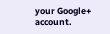your Google+ account.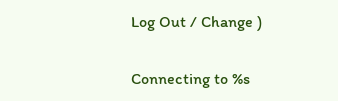Log Out / Change )

Connecting to %s